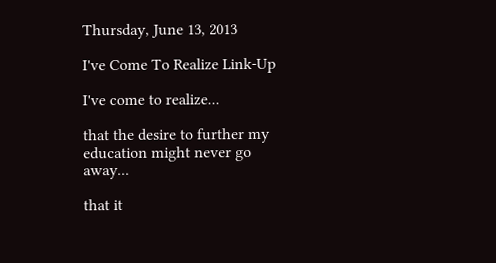Thursday, June 13, 2013

I've Come To Realize Link-Up

I've come to realize...

that the desire to further my education might never go away...

that it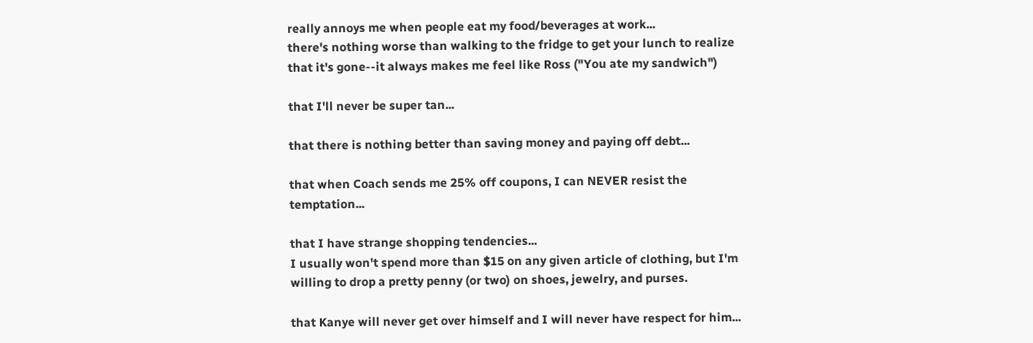really annoys me when people eat my food/beverages at work...
there's nothing worse than walking to the fridge to get your lunch to realize that it's gone--it always makes me feel like Ross ("You ate my sandwich")

that I'll never be super tan...

that there is nothing better than saving money and paying off debt...

that when Coach sends me 25% off coupons, I can NEVER resist the temptation...

that I have strange shopping tendencies...
I usually won't spend more than $15 on any given article of clothing, but I'm willing to drop a pretty penny (or two) on shoes, jewelry, and purses.

that Kanye will never get over himself and I will never have respect for him...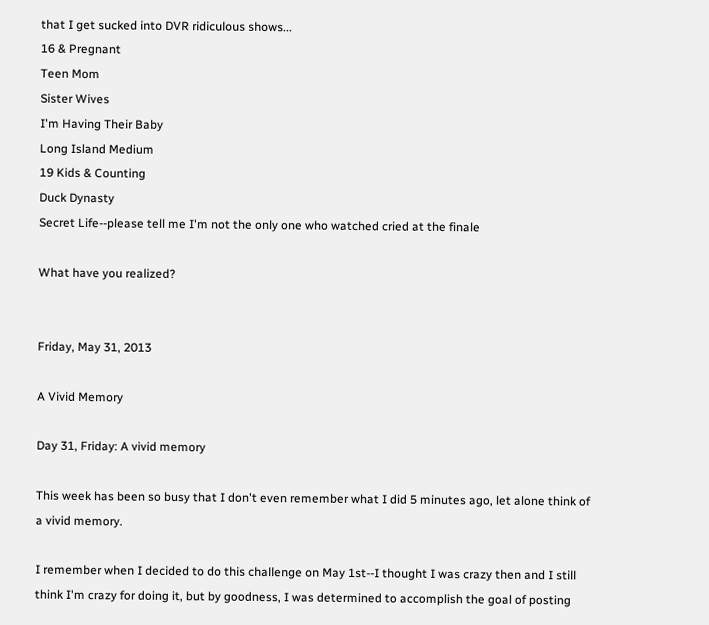that I get sucked into DVR ridiculous shows...
16 & Pregnant
Teen Mom
Sister Wives
I'm Having Their Baby
Long Island Medium
19 Kids & Counting
Duck Dynasty
Secret Life--please tell me I'm not the only one who watched cried at the finale

What have you realized?


Friday, May 31, 2013

A Vivid Memory

Day 31, Friday: A vivid memory

This week has been so busy that I don't even remember what I did 5 minutes ago, let alone think of a vivid memory.

I remember when I decided to do this challenge on May 1st--I thought I was crazy then and I still think I'm crazy for doing it, but by goodness, I was determined to accomplish the goal of posting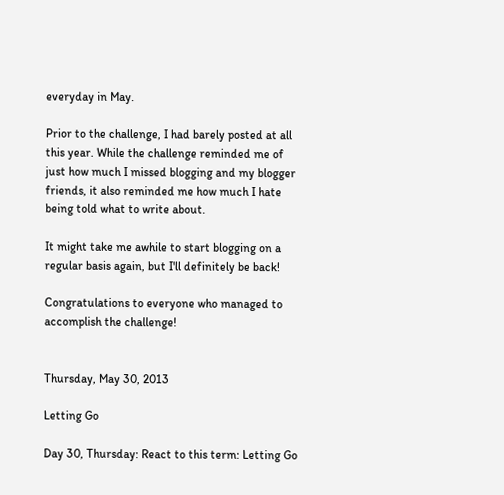everyday in May.

Prior to the challenge, I had barely posted at all this year. While the challenge reminded me of just how much I missed blogging and my blogger friends, it also reminded me how much I hate being told what to write about.

It might take me awhile to start blogging on a regular basis again, but I'll definitely be back!

Congratulations to everyone who managed to accomplish the challenge!


Thursday, May 30, 2013

Letting Go

Day 30, Thursday: React to this term: Letting Go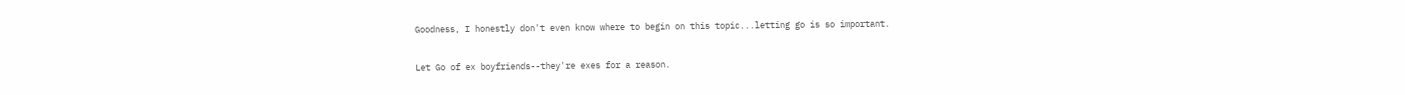Goodness, I honestly don't even know where to begin on this topic...letting go is so important.

Let Go of ex boyfriends--they're exes for a reason.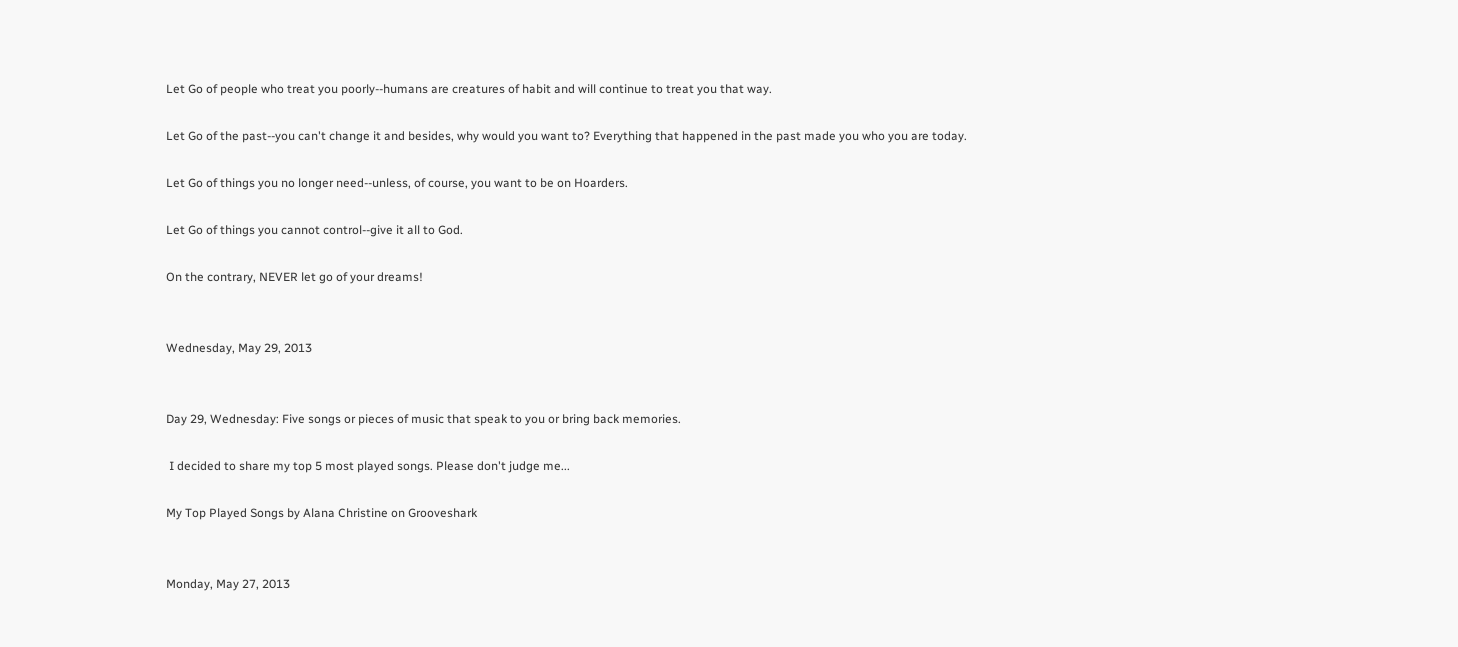Let Go of people who treat you poorly--humans are creatures of habit and will continue to treat you that way.

Let Go of the past--you can't change it and besides, why would you want to? Everything that happened in the past made you who you are today.

Let Go of things you no longer need--unless, of course, you want to be on Hoarders.

Let Go of things you cannot control--give it all to God.

On the contrary, NEVER let go of your dreams!


Wednesday, May 29, 2013


Day 29, Wednesday: Five songs or pieces of music that speak to you or bring back memories.

 I decided to share my top 5 most played songs. Please don't judge me...

My Top Played Songs by Alana Christine on Grooveshark


Monday, May 27, 2013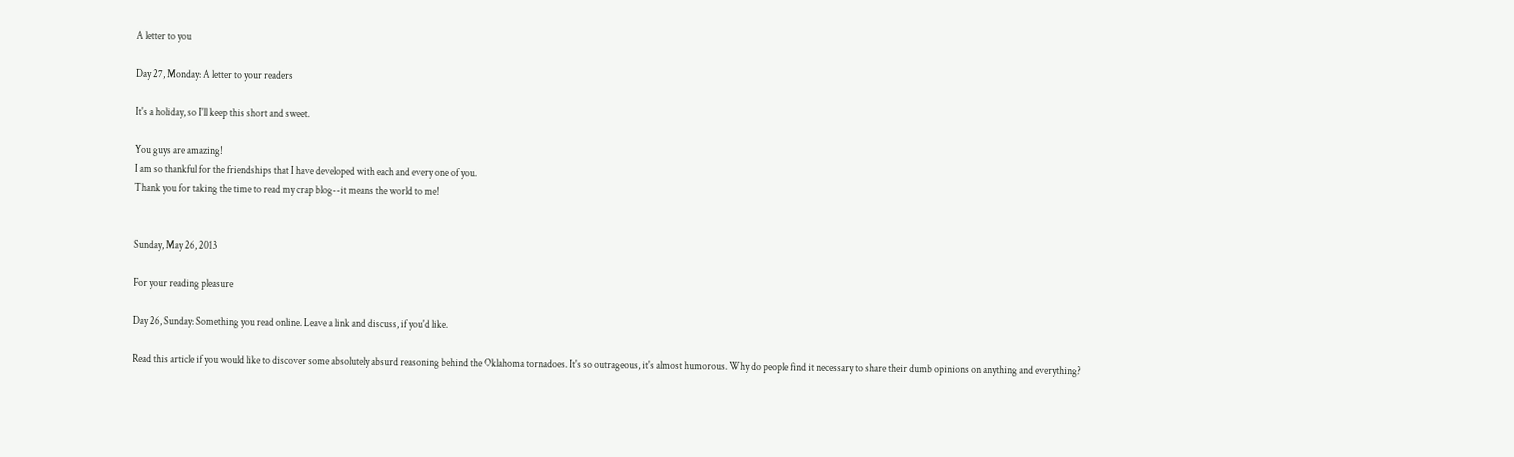A letter to you

Day 27, Monday: A letter to your readers

It's a holiday, so I'll keep this short and sweet.

You guys are amazing!
I am so thankful for the friendships that I have developed with each and every one of you.
Thank you for taking the time to read my crap blog--it means the world to me!


Sunday, May 26, 2013

For your reading pleasure

Day 26, Sunday: Something you read online. Leave a link and discuss, if you'd like.

Read this article if you would like to discover some absolutely absurd reasoning behind the Oklahoma tornadoes. It's so outrageous, it's almost humorous. Why do people find it necessary to share their dumb opinions on anything and everything?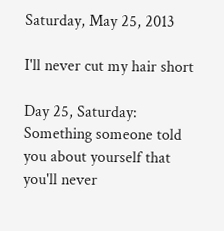Saturday, May 25, 2013

I'll never cut my hair short

Day 25, Saturday: Something someone told you about yourself that you'll never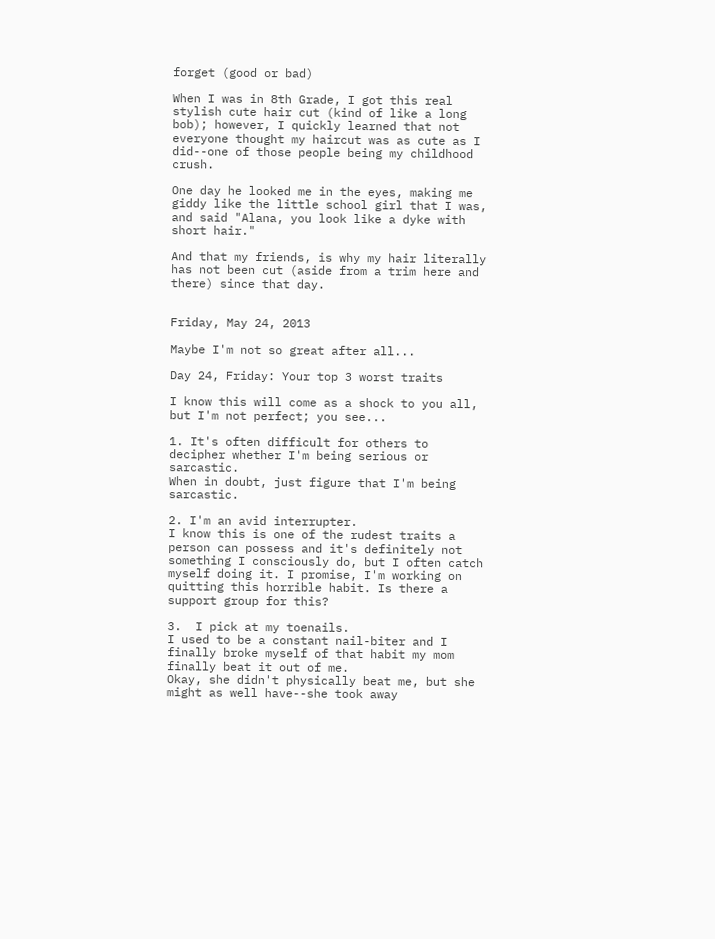forget (good or bad)

When I was in 8th Grade, I got this real stylish cute hair cut (kind of like a long bob); however, I quickly learned that not everyone thought my haircut was as cute as I did--one of those people being my childhood crush.

One day he looked me in the eyes, making me giddy like the little school girl that I was, and said "Alana, you look like a dyke with short hair."

And that my friends, is why my hair literally has not been cut (aside from a trim here and there) since that day.


Friday, May 24, 2013

Maybe I'm not so great after all...

Day 24, Friday: Your top 3 worst traits

I know this will come as a shock to you all, but I'm not perfect; you see...

1. It's often difficult for others to decipher whether I'm being serious or sarcastic.
When in doubt, just figure that I'm being sarcastic.

2. I'm an avid interrupter.
I know this is one of the rudest traits a person can possess and it's definitely not something I consciously do, but I often catch myself doing it. I promise, I'm working on quitting this horrible habit. Is there a support group for this?

3.  I pick at my toenails.
I used to be a constant nail-biter and I finally broke myself of that habit my mom finally beat it out of me.
Okay, she didn't physically beat me, but she might as well have--she took away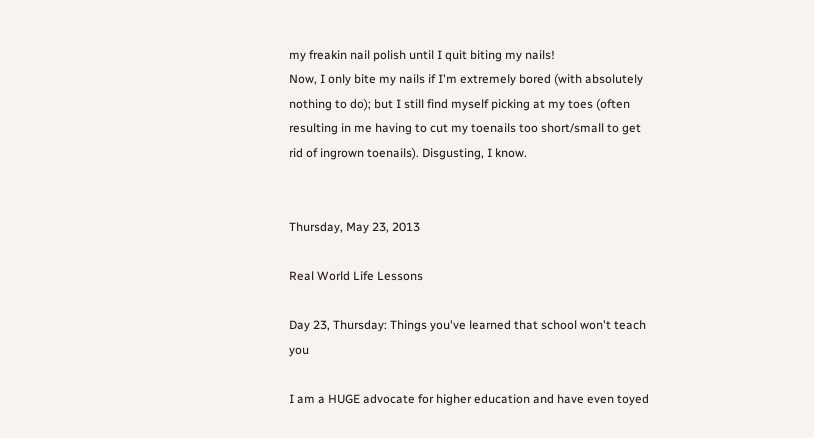my freakin nail polish until I quit biting my nails!
Now, I only bite my nails if I'm extremely bored (with absolutely nothing to do); but I still find myself picking at my toes (often resulting in me having to cut my toenails too short/small to get rid of ingrown toenails). Disgusting, I know.


Thursday, May 23, 2013

Real World Life Lessons

Day 23, Thursday: Things you've learned that school won't teach you

I am a HUGE advocate for higher education and have even toyed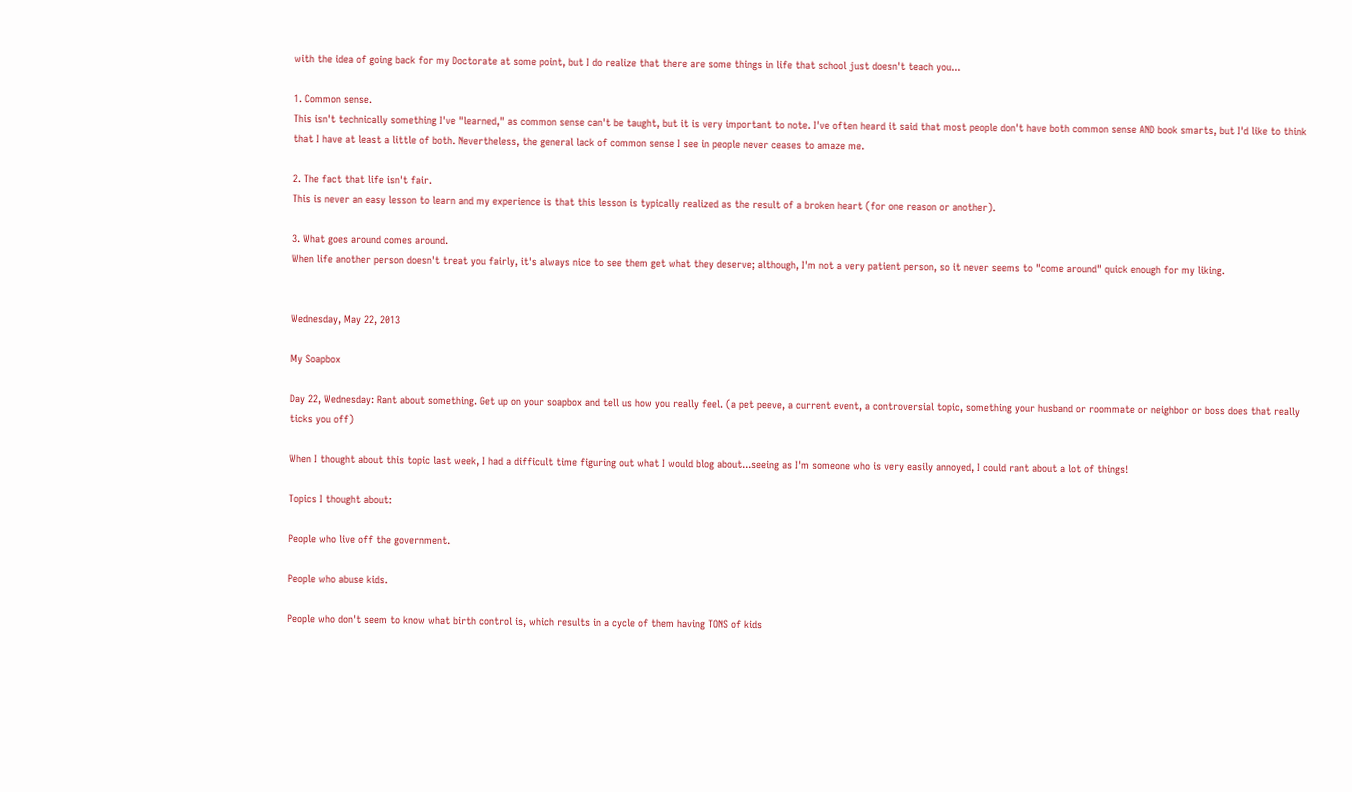with the idea of going back for my Doctorate at some point, but I do realize that there are some things in life that school just doesn't teach you...

1. Common sense.
This isn't technically something I've "learned," as common sense can't be taught, but it is very important to note. I've often heard it said that most people don't have both common sense AND book smarts, but I'd like to think that I have at least a little of both. Nevertheless, the general lack of common sense I see in people never ceases to amaze me.

2. The fact that life isn't fair.
This is never an easy lesson to learn and my experience is that this lesson is typically realized as the result of a broken heart (for one reason or another).

3. What goes around comes around.
When life another person doesn't treat you fairly, it's always nice to see them get what they deserve; although, I'm not a very patient person, so it never seems to "come around" quick enough for my liking.


Wednesday, May 22, 2013

My Soapbox

Day 22, Wednesday: Rant about something. Get up on your soapbox and tell us how you really feel. (a pet peeve, a current event, a controversial topic, something your husband or roommate or neighbor or boss does that really ticks you off)

When I thought about this topic last week, I had a difficult time figuring out what I would blog about...seeing as I'm someone who is very easily annoyed, I could rant about a lot of things!

Topics I thought about:

People who live off the government.

People who abuse kids.

People who don't seem to know what birth control is, which results in a cycle of them having TONS of kids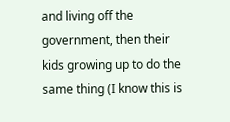and living off the government, then their kids growing up to do the same thing (I know this is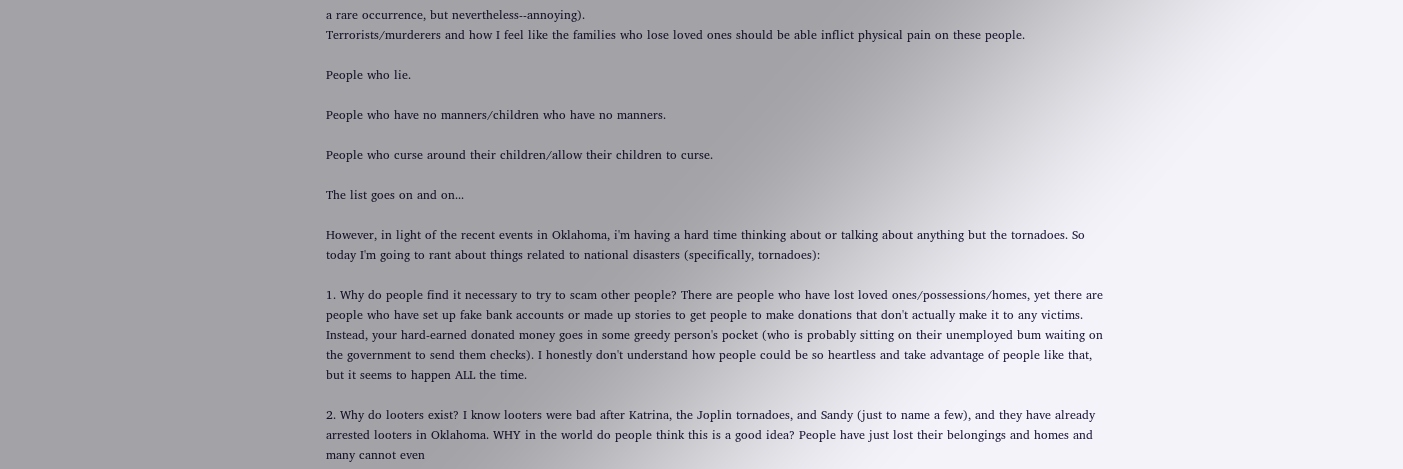a rare occurrence, but nevertheless--annoying).
Terrorists/murderers and how I feel like the families who lose loved ones should be able inflict physical pain on these people.

People who lie.

People who have no manners/children who have no manners.

People who curse around their children/allow their children to curse.

The list goes on and on...

However, in light of the recent events in Oklahoma, i'm having a hard time thinking about or talking about anything but the tornadoes. So today I'm going to rant about things related to national disasters (specifically, tornadoes):

1. Why do people find it necessary to try to scam other people? There are people who have lost loved ones/possessions/homes, yet there are people who have set up fake bank accounts or made up stories to get people to make donations that don't actually make it to any victims. Instead, your hard-earned donated money goes in some greedy person's pocket (who is probably sitting on their unemployed bum waiting on the government to send them checks). I honestly don't understand how people could be so heartless and take advantage of people like that, but it seems to happen ALL the time.

2. Why do looters exist? I know looters were bad after Katrina, the Joplin tornadoes, and Sandy (just to name a few), and they have already arrested looters in Oklahoma. WHY in the world do people think this is a good idea? People have just lost their belongings and homes and many cannot even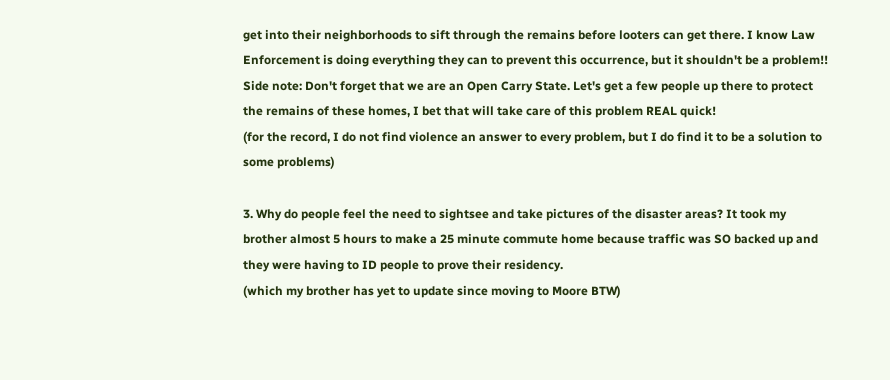get into their neighborhoods to sift through the remains before looters can get there. I know Law Enforcement is doing everything they can to prevent this occurrence, but it shouldn't be a problem!!
Side note: Don't forget that we are an Open Carry State. Let's get a few people up there to protect the remains of these homes, I bet that will take care of this problem REAL quick!
(for the record, I do not find violence an answer to every problem, but I do find it to be a solution to some problems)

3. Why do people feel the need to sightsee and take pictures of the disaster areas? It took my brother almost 5 hours to make a 25 minute commute home because traffic was SO backed up and they were having to ID people to prove their residency.
(which my brother has yet to update since moving to Moore BTW)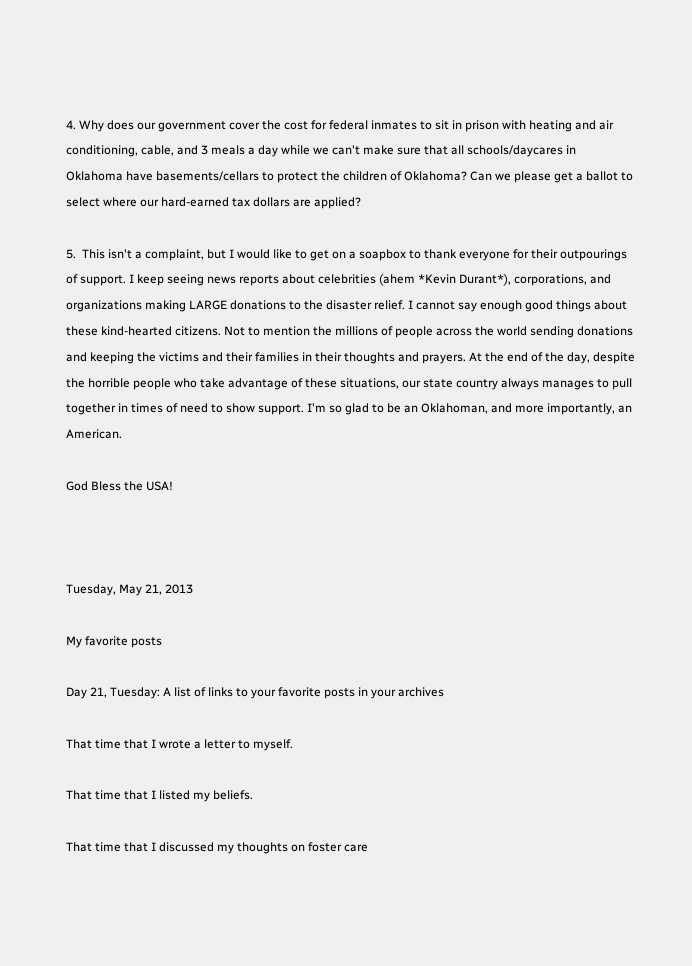4. Why does our government cover the cost for federal inmates to sit in prison with heating and air conditioning, cable, and 3 meals a day while we can't make sure that all schools/daycares in Oklahoma have basements/cellars to protect the children of Oklahoma? Can we please get a ballot to select where our hard-earned tax dollars are applied?

5.  This isn't a complaint, but I would like to get on a soapbox to thank everyone for their outpourings of support. I keep seeing news reports about celebrities (ahem *Kevin Durant*), corporations, and organizations making LARGE donations to the disaster relief. I cannot say enough good things about these kind-hearted citizens. Not to mention the millions of people across the world sending donations and keeping the victims and their families in their thoughts and prayers. At the end of the day, despite the horrible people who take advantage of these situations, our state country always manages to pull together in times of need to show support. I'm so glad to be an Oklahoman, and more importantly, an American.

God Bless the USA!



Tuesday, May 21, 2013

My favorite posts

Day 21, Tuesday: A list of links to your favorite posts in your archives

That time that I wrote a letter to myself.

That time that I listed my beliefs.

That time that I discussed my thoughts on foster care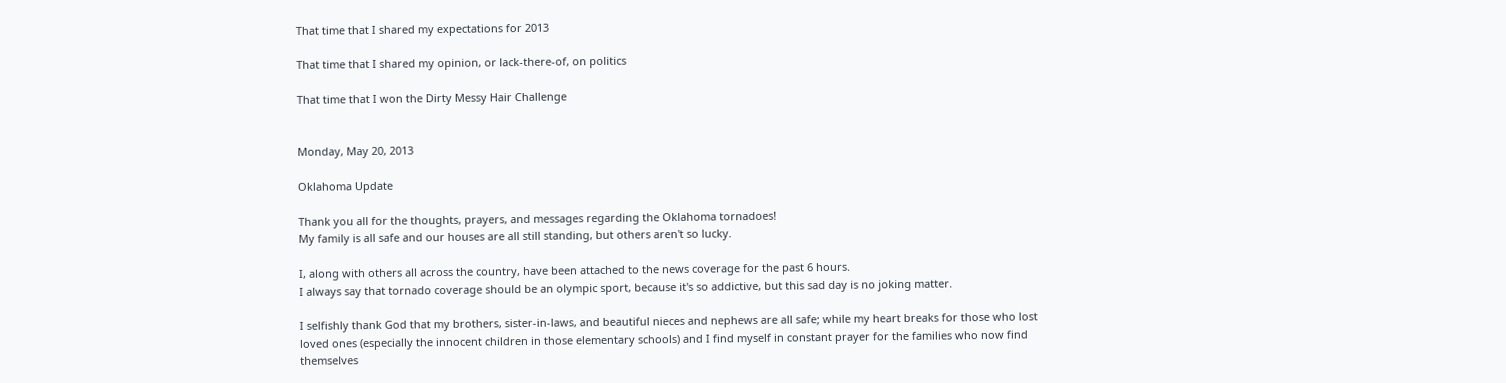That time that I shared my expectations for 2013

That time that I shared my opinion, or lack-there-of, on politics

That time that I won the Dirty Messy Hair Challenge


Monday, May 20, 2013

Oklahoma Update

Thank you all for the thoughts, prayers, and messages regarding the Oklahoma tornadoes!
My family is all safe and our houses are all still standing, but others aren't so lucky.

I, along with others all across the country, have been attached to the news coverage for the past 6 hours.
I always say that tornado coverage should be an olympic sport, because it's so addictive, but this sad day is no joking matter.

I selfishly thank God that my brothers, sister-in-laws, and beautiful nieces and nephews are all safe; while my heart breaks for those who lost loved ones (especially the innocent children in those elementary schools) and I find myself in constant prayer for the families who now find themselves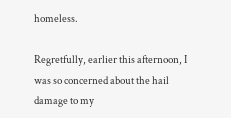homeless.

Regretfully, earlier this afternoon, I was so concerned about the hail damage to my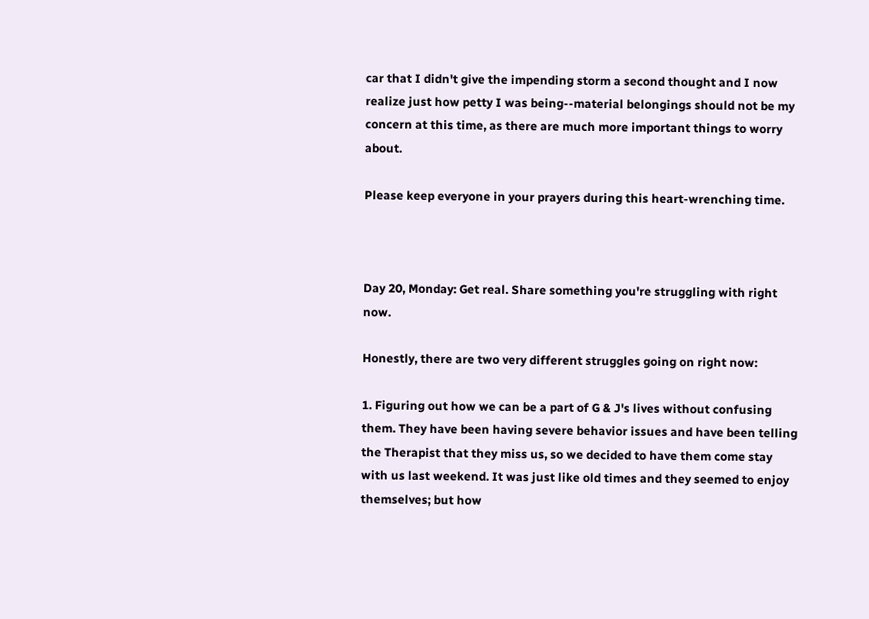car that I didn't give the impending storm a second thought and I now realize just how petty I was being--material belongings should not be my concern at this time, as there are much more important things to worry about.

Please keep everyone in your prayers during this heart-wrenching time.



Day 20, Monday: Get real. Share something you're struggling with right now.

Honestly, there are two very different struggles going on right now:

1. Figuring out how we can be a part of G & J's lives without confusing them. They have been having severe behavior issues and have been telling the Therapist that they miss us, so we decided to have them come stay with us last weekend. It was just like old times and they seemed to enjoy themselves; but how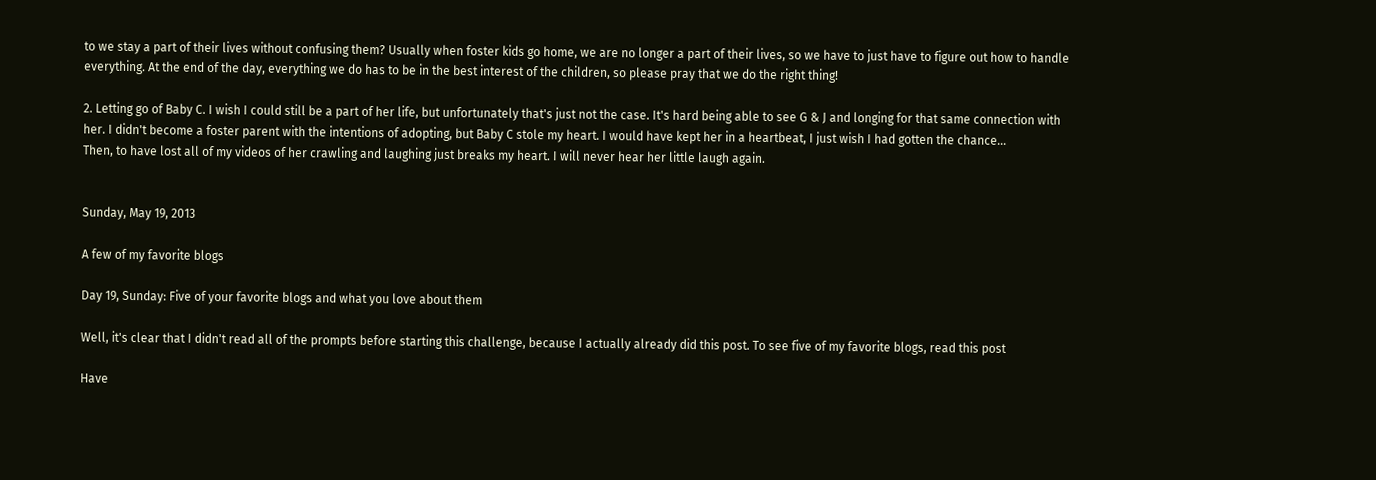to we stay a part of their lives without confusing them? Usually when foster kids go home, we are no longer a part of their lives, so we have to just have to figure out how to handle everything. At the end of the day, everything we do has to be in the best interest of the children, so please pray that we do the right thing!

2. Letting go of Baby C. I wish I could still be a part of her life, but unfortunately that's just not the case. It's hard being able to see G & J and longing for that same connection with her. I didn't become a foster parent with the intentions of adopting, but Baby C stole my heart. I would have kept her in a heartbeat, I just wish I had gotten the chance...
Then, to have lost all of my videos of her crawling and laughing just breaks my heart. I will never hear her little laugh again.


Sunday, May 19, 2013

A few of my favorite blogs

Day 19, Sunday: Five of your favorite blogs and what you love about them

Well, it's clear that I didn't read all of the prompts before starting this challenge, because I actually already did this post. To see five of my favorite blogs, read this post

Have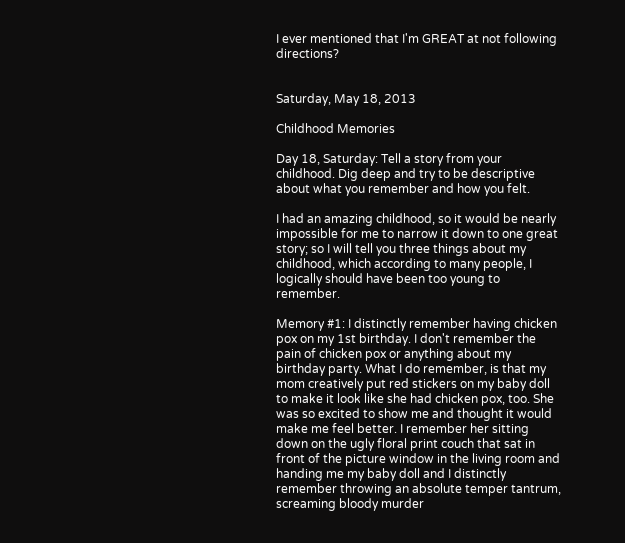I ever mentioned that I'm GREAT at not following directions?


Saturday, May 18, 2013

Childhood Memories

Day 18, Saturday: Tell a story from your childhood. Dig deep and try to be descriptive about what you remember and how you felt.

I had an amazing childhood, so it would be nearly impossible for me to narrow it down to one great story; so I will tell you three things about my childhood, which according to many people, I logically should have been too young to remember.

Memory #1: I distinctly remember having chicken pox on my 1st birthday. I don't remember the pain of chicken pox or anything about my birthday party. What I do remember, is that my mom creatively put red stickers on my baby doll to make it look like she had chicken pox, too. She was so excited to show me and thought it would make me feel better. I remember her sitting down on the ugly floral print couch that sat in front of the picture window in the living room and handing me my baby doll and I distinctly remember throwing an absolute temper tantrum, screaming bloody murder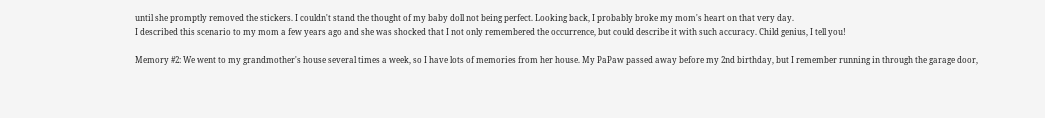until she promptly removed the stickers. I couldn't stand the thought of my baby doll not being perfect. Looking back, I probably broke my mom's heart on that very day.
I described this scenario to my mom a few years ago and she was shocked that I not only remembered the occurrence, but could describe it with such accuracy. Child genius, I tell you!

Memory #2: We went to my grandmother's house several times a week, so I have lots of memories from her house. My PaPaw passed away before my 2nd birthday, but I remember running in through the garage door,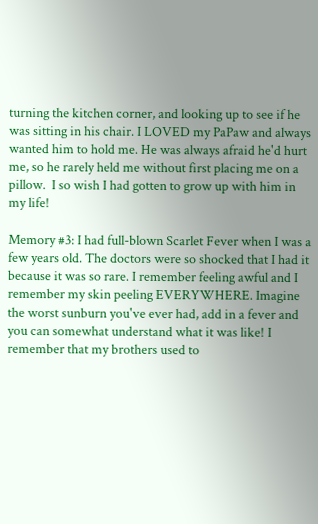turning the kitchen corner, and looking up to see if he was sitting in his chair. I LOVED my PaPaw and always wanted him to hold me. He was always afraid he'd hurt me, so he rarely held me without first placing me on a pillow.  I so wish I had gotten to grow up with him in my life!

Memory #3: I had full-blown Scarlet Fever when I was a few years old. The doctors were so shocked that I had it because it was so rare. I remember feeling awful and I remember my skin peeling EVERYWHERE. Imagine the worst sunburn you've ever had, add in a fever and you can somewhat understand what it was like! I remember that my brothers used to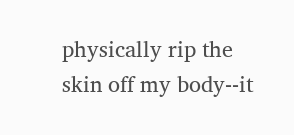physically rip the skin off my body--it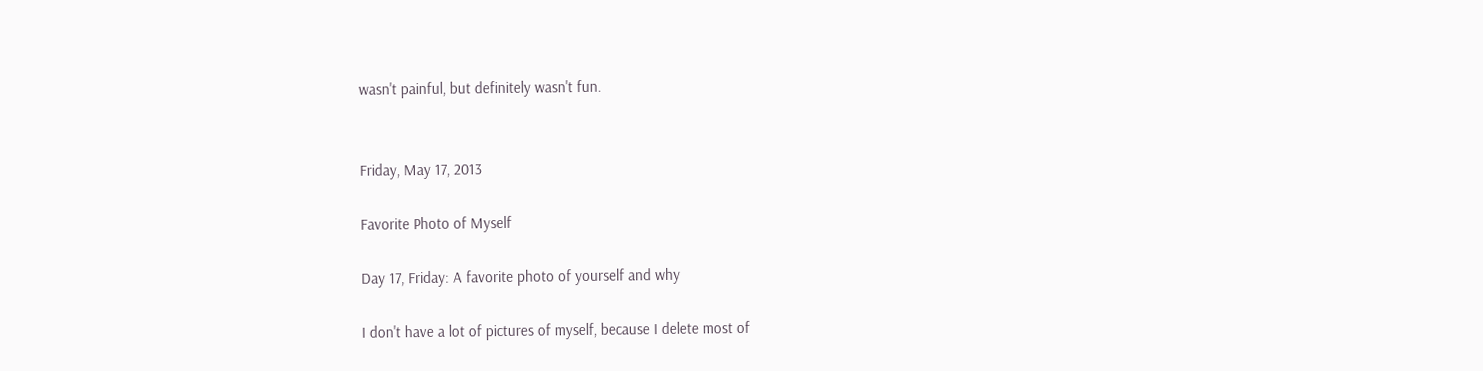wasn't painful, but definitely wasn't fun.


Friday, May 17, 2013

Favorite Photo of Myself

Day 17, Friday: A favorite photo of yourself and why

I don't have a lot of pictures of myself, because I delete most of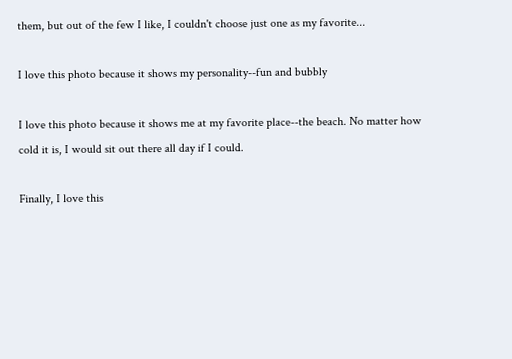them, but out of the few I like, I couldn't choose just one as my favorite...

I love this photo because it shows my personality--fun and bubbly

I love this photo because it shows me at my favorite place--the beach. No matter how cold it is, I would sit out there all day if I could.

Finally, I love this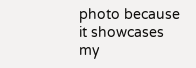photo because it showcases my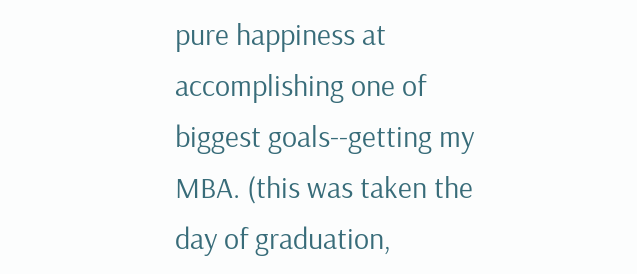pure happiness at accomplishing one of biggest goals--getting my MBA. (this was taken the day of graduation,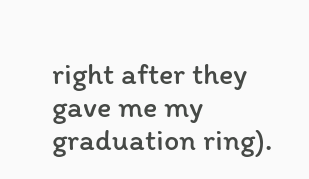right after they gave me my graduation ring).